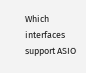Which interfaces support ASIO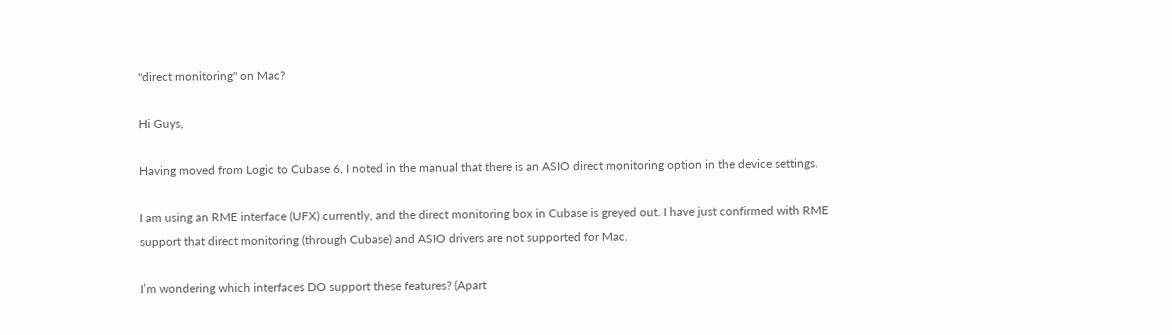"direct monitoring" on Mac?

Hi Guys,

Having moved from Logic to Cubase 6, I noted in the manual that there is an ASIO direct monitoring option in the device settings.

I am using an RME interface (UFX) currently, and the direct monitoring box in Cubase is greyed out. I have just confirmed with RME support that direct monitoring (through Cubase) and ASIO drivers are not supported for Mac.

I’m wondering which interfaces DO support these features? (Apart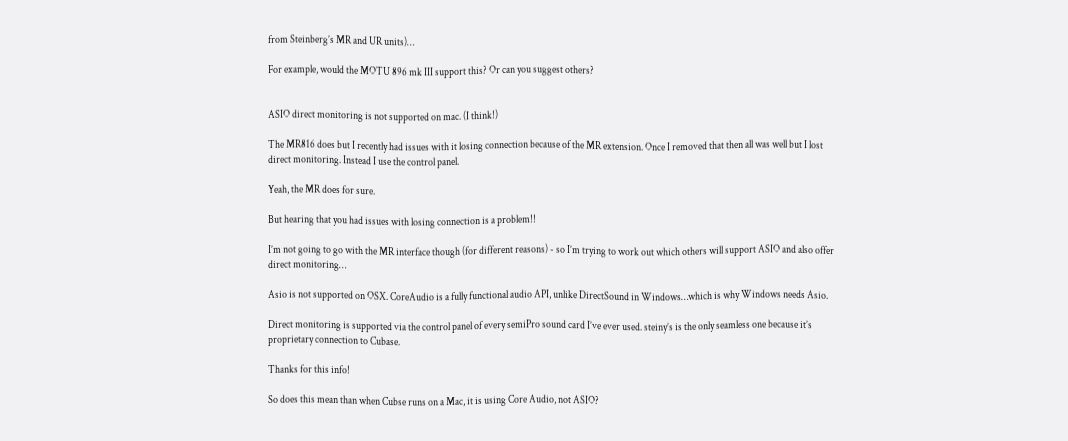from Steinberg’s MR and UR units)…

For example, would the MOTU 896 mk III support this? Or can you suggest others?


ASIO direct monitoring is not supported on mac. (I think!)

The MR816 does but I recently had issues with it losing connection because of the MR extension. Once I removed that then all was well but I lost direct monitoring. Instead I use the control panel.

Yeah, the MR does for sure.

But hearing that you had issues with losing connection is a problem!!

I’m not going to go with the MR interface though (for different reasons) - so I’m trying to work out which others will support ASIO and also offer direct monitoring…

Asio is not supported on OSX. CoreAudio is a fully functional audio API, unlike DirectSound in Windows…which is why Windows needs Asio.

Direct monitoring is supported via the control panel of every semiPro sound card I’ve ever used. steiny’s is the only seamless one because it’s proprietary connection to Cubase.

Thanks for this info!

So does this mean than when Cubse runs on a Mac, it is using Core Audio, not ASIO?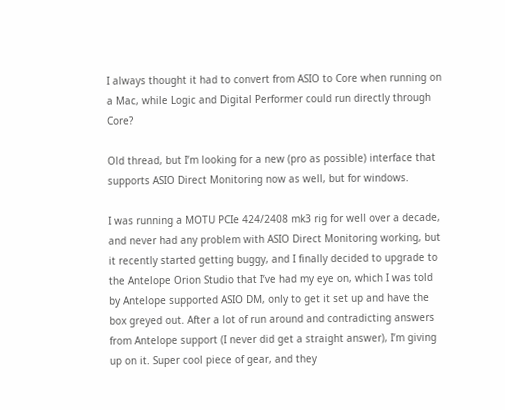I always thought it had to convert from ASIO to Core when running on a Mac, while Logic and Digital Performer could run directly through Core?

Old thread, but I’m looking for a new (pro as possible) interface that supports ASIO Direct Monitoring now as well, but for windows.

I was running a MOTU PCIe 424/2408 mk3 rig for well over a decade, and never had any problem with ASIO Direct Monitoring working, but it recently started getting buggy, and I finally decided to upgrade to the Antelope Orion Studio that I’ve had my eye on, which I was told by Antelope supported ASIO DM, only to get it set up and have the box greyed out. After a lot of run around and contradicting answers from Antelope support (I never did get a straight answer), I’m giving up on it. Super cool piece of gear, and they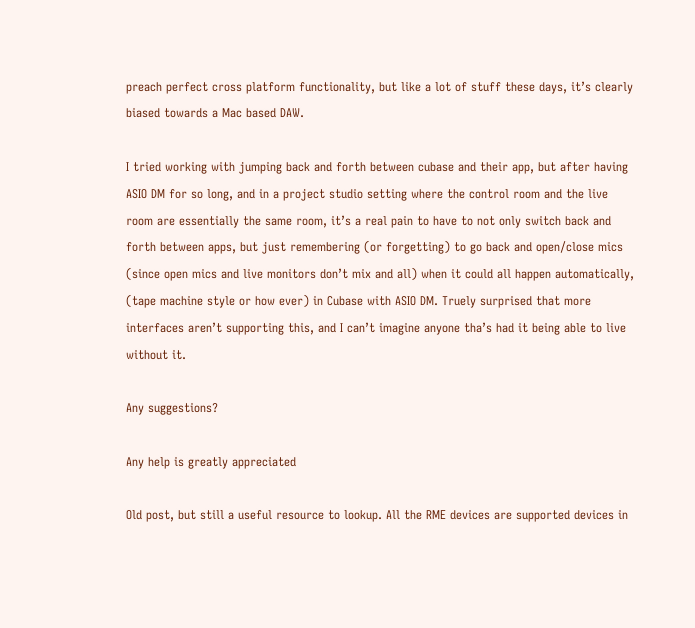preach perfect cross platform functionality, but like a lot of stuff these days, it’s clearly biased towards a Mac based DAW.

I tried working with jumping back and forth between cubase and their app, but after having ASIO DM for so long, and in a project studio setting where the control room and the live room are essentially the same room, it’s a real pain to have to not only switch back and forth between apps, but just remembering (or forgetting) to go back and open/close mics (since open mics and live monitors don’t mix and all) when it could all happen automatically, (tape machine style or how ever) in Cubase with ASIO DM. Truely surprised that more interfaces aren’t supporting this, and I can’t imagine anyone tha’s had it being able to live without it.

Any suggestions?

Any help is greatly appreciated

Old post, but still a useful resource to lookup. All the RME devices are supported devices in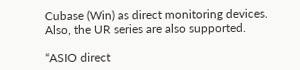Cubase (Win) as direct monitoring devices. Also, the UR series are also supported.

“ASIO direct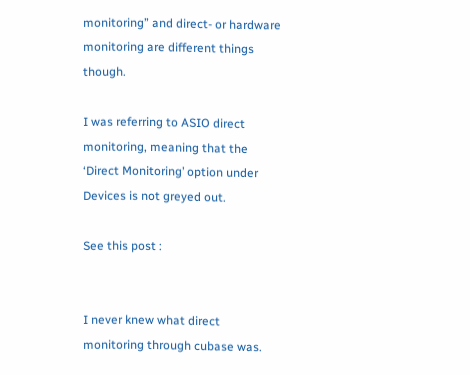monitoring” and direct- or hardware monitoring are different things though.

I was referring to ASIO direct monitoring, meaning that the ‘Direct Monitoring’ option under Devices is not greyed out.

See this post :


I never knew what direct monitoring through cubase was.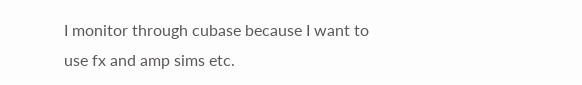I monitor through cubase because I want to use fx and amp sims etc.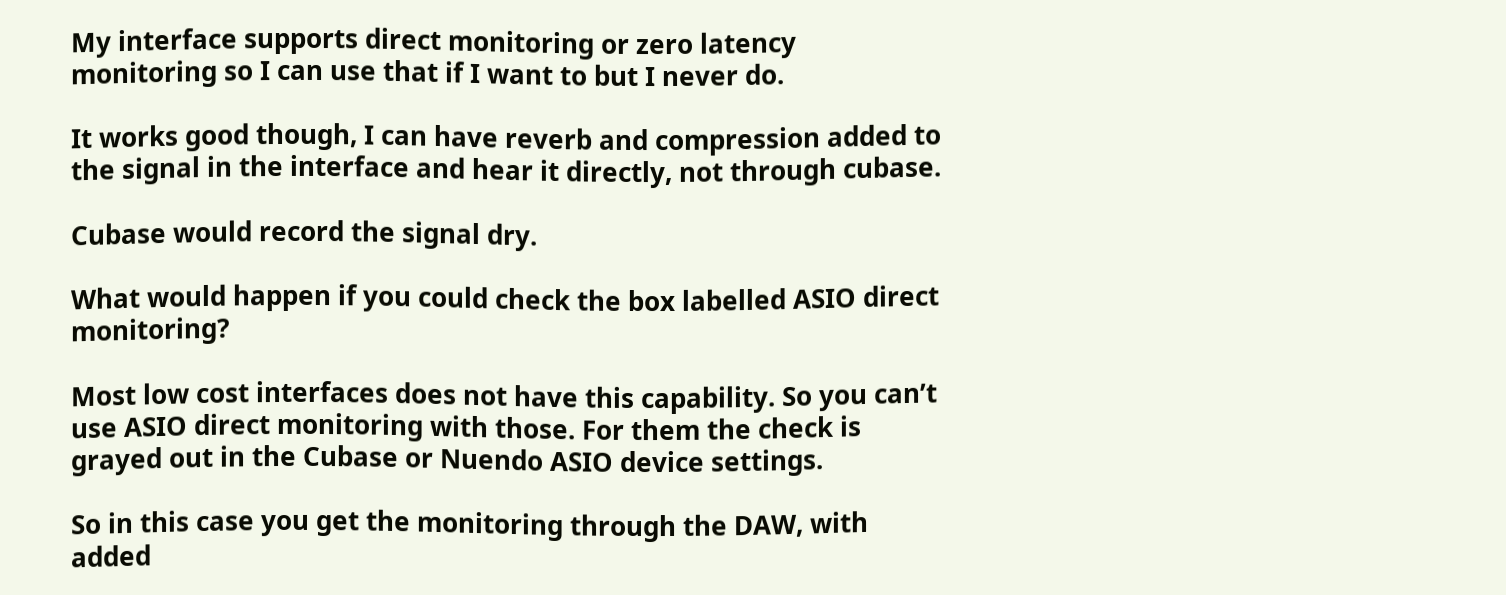My interface supports direct monitoring or zero latency monitoring so I can use that if I want to but I never do.

It works good though, I can have reverb and compression added to the signal in the interface and hear it directly, not through cubase.

Cubase would record the signal dry.

What would happen if you could check the box labelled ASIO direct monitoring?

Most low cost interfaces does not have this capability. So you can’t use ASIO direct monitoring with those. For them the check is grayed out in the Cubase or Nuendo ASIO device settings.

So in this case you get the monitoring through the DAW, with added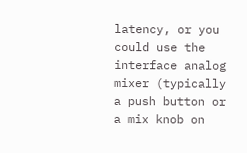latency, or you could use the interface analog mixer (typically a push button or a mix knob on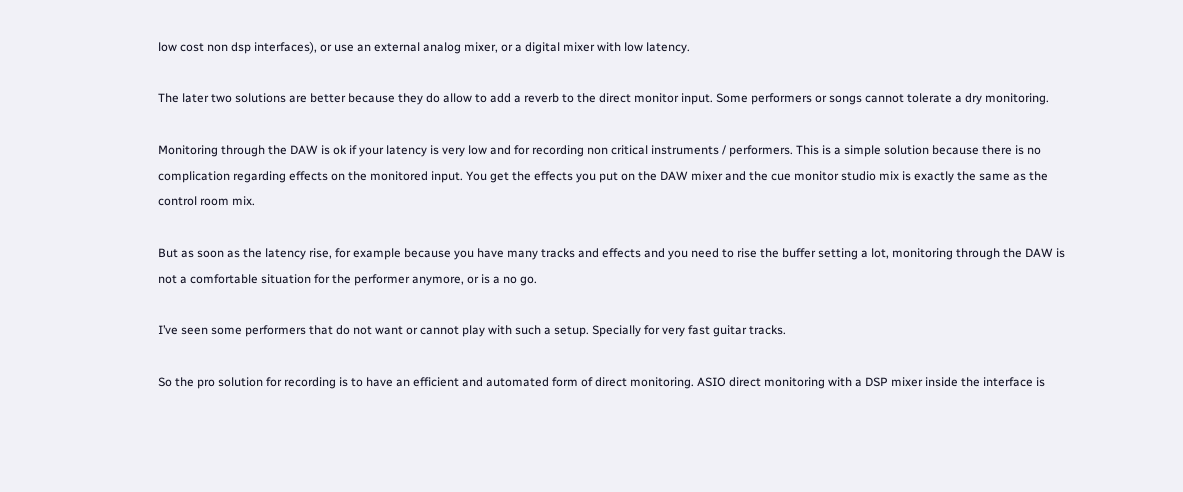low cost non dsp interfaces), or use an external analog mixer, or a digital mixer with low latency.

The later two solutions are better because they do allow to add a reverb to the direct monitor input. Some performers or songs cannot tolerate a dry monitoring.

Monitoring through the DAW is ok if your latency is very low and for recording non critical instruments / performers. This is a simple solution because there is no complication regarding effects on the monitored input. You get the effects you put on the DAW mixer and the cue monitor studio mix is exactly the same as the control room mix.

But as soon as the latency rise, for example because you have many tracks and effects and you need to rise the buffer setting a lot, monitoring through the DAW is not a comfortable situation for the performer anymore, or is a no go.

I’ve seen some performers that do not want or cannot play with such a setup. Specially for very fast guitar tracks.

So the pro solution for recording is to have an efficient and automated form of direct monitoring. ASIO direct monitoring with a DSP mixer inside the interface is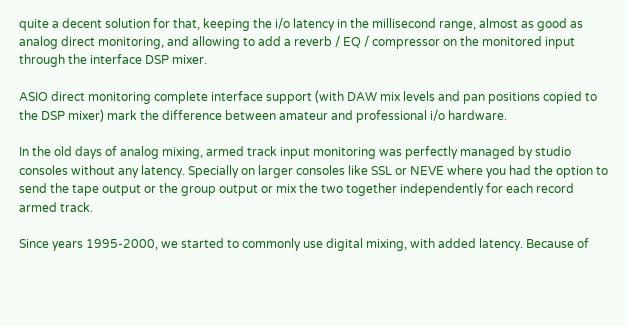quite a decent solution for that, keeping the i/o latency in the millisecond range, almost as good as analog direct monitoring, and allowing to add a reverb / EQ / compressor on the monitored input through the interface DSP mixer.

ASIO direct monitoring complete interface support (with DAW mix levels and pan positions copied to the DSP mixer) mark the difference between amateur and professional i/o hardware.

In the old days of analog mixing, armed track input monitoring was perfectly managed by studio consoles without any latency. Specially on larger consoles like SSL or NEVE where you had the option to send the tape output or the group output or mix the two together independently for each record armed track.

Since years 1995-2000, we started to commonly use digital mixing, with added latency. Because of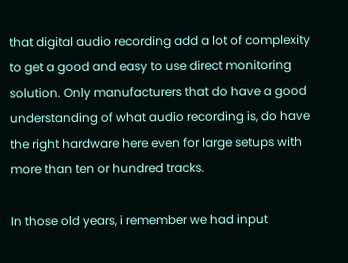that digital audio recording add a lot of complexity to get a good and easy to use direct monitoring solution. Only manufacturers that do have a good understanding of what audio recording is, do have the right hardware here even for large setups with more than ten or hundred tracks.

In those old years, i remember we had input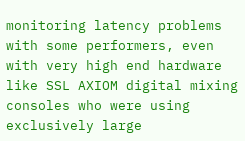monitoring latency problems with some performers, even with very high end hardware like SSL AXIOM digital mixing consoles who were using exclusively large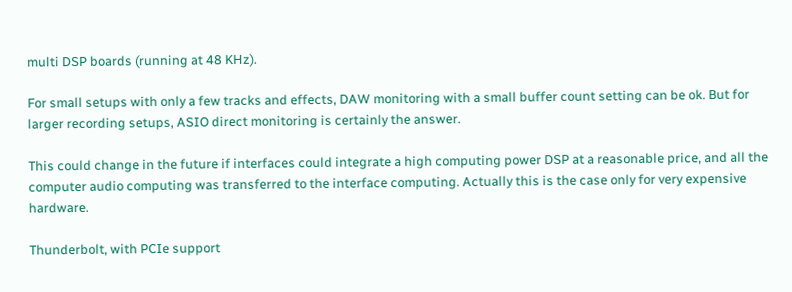multi DSP boards (running at 48 KHz).

For small setups with only a few tracks and effects, DAW monitoring with a small buffer count setting can be ok. But for larger recording setups, ASIO direct monitoring is certainly the answer.

This could change in the future if interfaces could integrate a high computing power DSP at a reasonable price, and all the computer audio computing was transferred to the interface computing. Actually this is the case only for very expensive hardware.

Thunderbolt, with PCIe support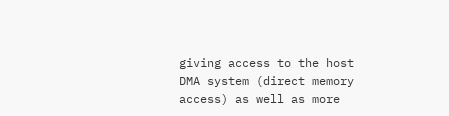giving access to the host DMA system (direct memory access) as well as more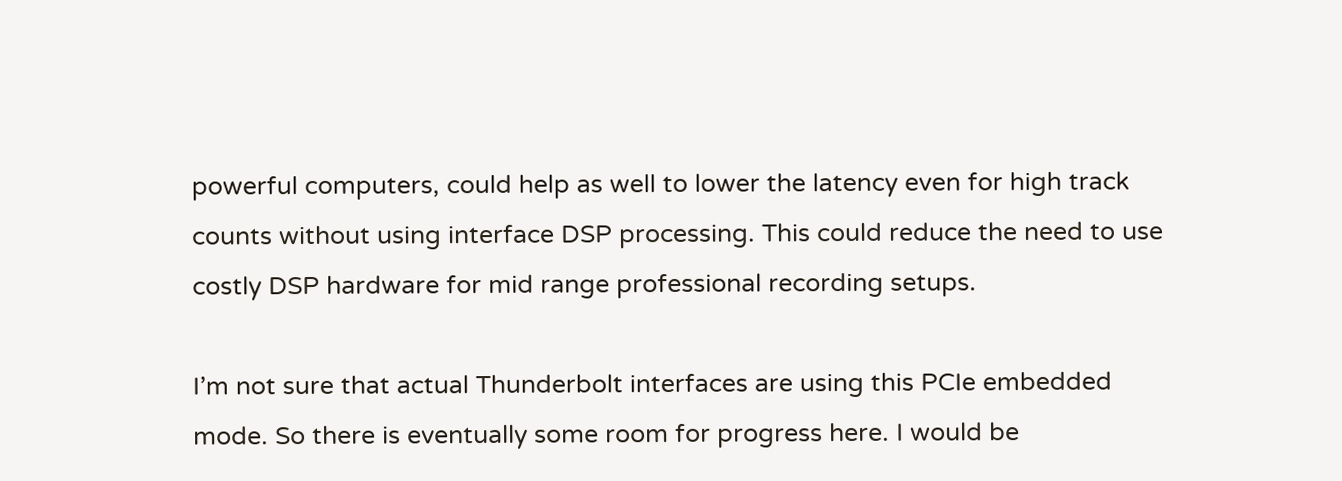powerful computers, could help as well to lower the latency even for high track counts without using interface DSP processing. This could reduce the need to use costly DSP hardware for mid range professional recording setups.

I’m not sure that actual Thunderbolt interfaces are using this PCIe embedded mode. So there is eventually some room for progress here. I would be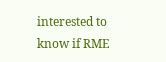interested to know if RME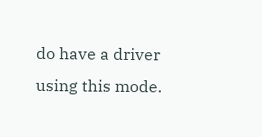do have a driver using this mode.